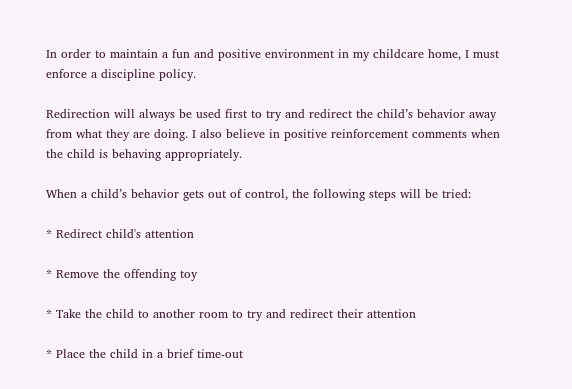In order to maintain a fun and positive environment in my childcare home, I must enforce a discipline policy.

Redirection will always be used first to try and redirect the child’s behavior away from what they are doing. I also believe in positive reinforcement comments when the child is behaving appropriately.

When a child’s behavior gets out of control, the following steps will be tried:

* Redirect child's attention

* Remove the offending toy

* Take the child to another room to try and redirect their attention

* Place the child in a brief time-out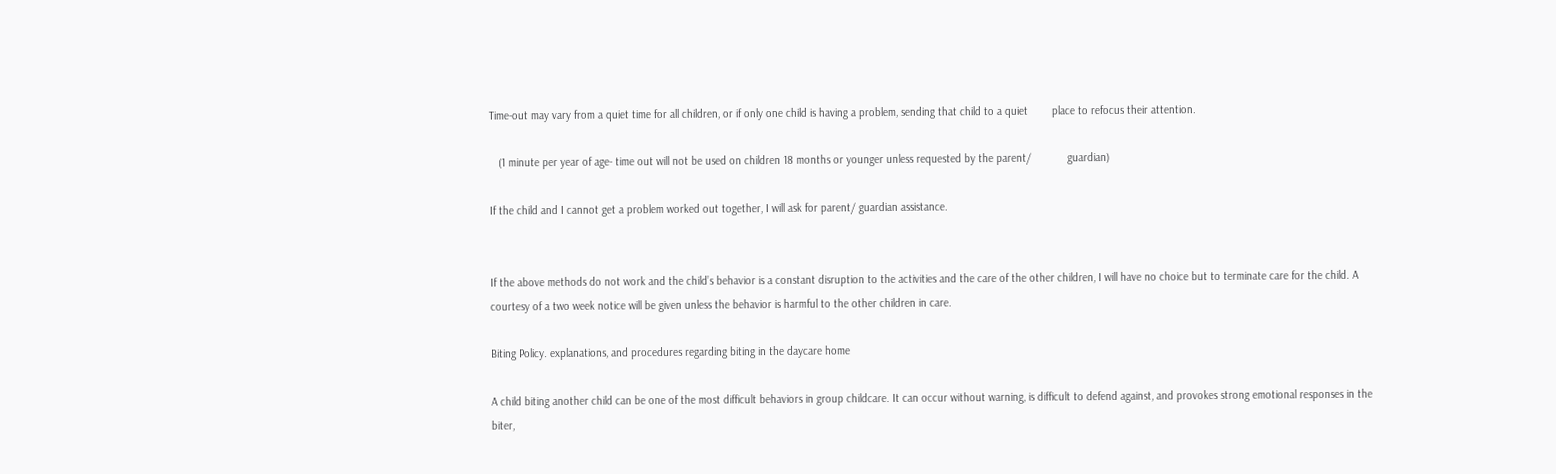Time-out may vary from a quiet time for all children, or if only one child is having a problem, sending that child to a quiet        place to refocus their attention.

   (1 minute per year of age- time out will not be used on children 18 months or younger unless requested by the parent/            guardian)

If the child and I cannot get a problem worked out together, I will ask for parent/ guardian assistance.


If the above methods do not work and the child’s behavior is a constant disruption to the activities and the care of the other children, I will have no choice but to terminate care for the child. A courtesy of a two week notice will be given unless the behavior is harmful to the other children in care.

Biting Policy. explanations, and procedures regarding biting in the daycare home

A child biting another child can be one of the most difficult behaviors in group childcare. It can occur without warning, is difficult to defend against, and provokes strong emotional responses in the biter,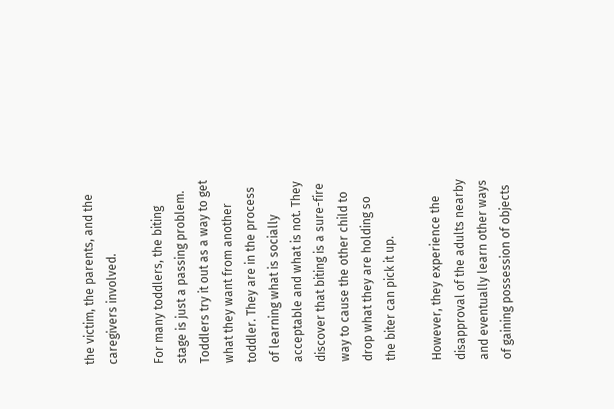the victim, the parents, and the caregivers involved.

For many toddlers, the biting stage is just a passing problem. Toddlers try it out as a way to get what they want from another toddler. They are in the process of learning what is socially acceptable and what is not. They discover that biting is a sure-fire way to cause the other child to drop what they are holding so the biter can pick it up.

However, they experience the disapproval of the adults nearby and eventually learn other ways of gaining possession of objects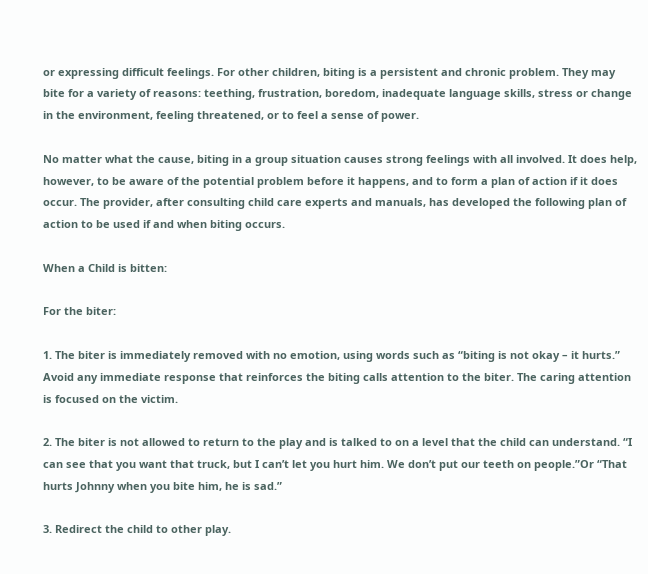or expressing difficult feelings. For other children, biting is a persistent and chronic problem. They may bite for a variety of reasons: teething, frustration, boredom, inadequate language skills, stress or change in the environment, feeling threatened, or to feel a sense of power.

No matter what the cause, biting in a group situation causes strong feelings with all involved. It does help, however, to be aware of the potential problem before it happens, and to form a plan of action if it does occur. The provider, after consulting child care experts and manuals, has developed the following plan of action to be used if and when biting occurs.

When a Child is bitten:

For the biter:

1. The biter is immediately removed with no emotion, using words such as “biting is not okay – it hurts.” Avoid any immediate response that reinforces the biting calls attention to the biter. The caring attention is focused on the victim.

2. The biter is not allowed to return to the play and is talked to on a level that the child can understand. “I can see that you want that truck, but I can’t let you hurt him. We don’t put our teeth on people.”Or “That hurts Johnny when you bite him, he is sad.”

3. Redirect the child to other play.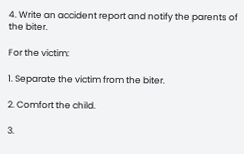4. Write an accident report and notify the parents of the biter.

For the victim:

1. Separate the victim from the biter.

2. Comfort the child.

3.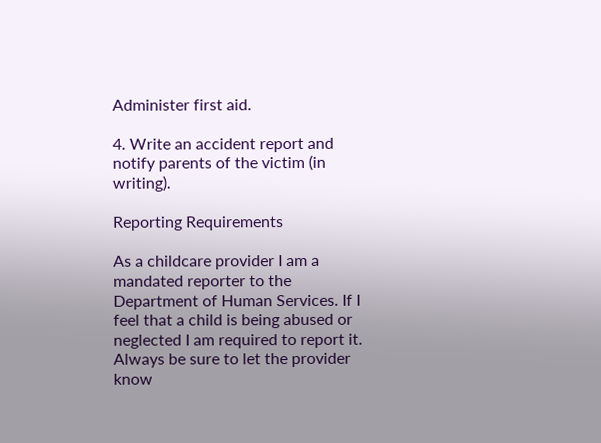Administer first aid.

4. Write an accident report and notify parents of the victim (in writing).

Reporting Requirements

As a childcare provider I am a mandated reporter to the Department of Human Services. If I feel that a child is being abused or neglected I am required to report it. Always be sure to let the provider know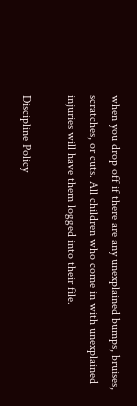when you drop off if there are any unexplained bumps, bruises, scratches, or cuts. All children who come in with unexplained injuries will have them logged into their file.

Discipline Policy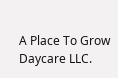A Place To Grow Daycare LLC.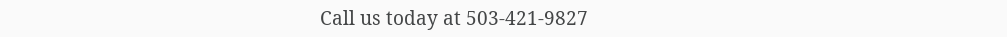Call us today at 503-421-9827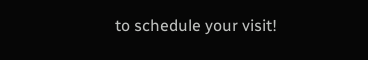to schedule your visit!